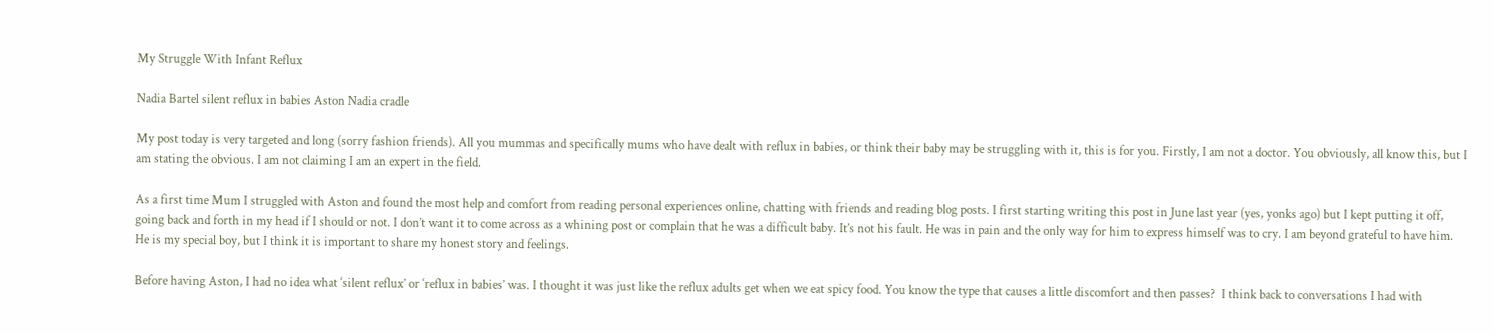My Struggle With Infant Reflux

Nadia Bartel silent reflux in babies Aston Nadia cradle

My post today is very targeted and long (sorry fashion friends). All you mummas and specifically mums who have dealt with reflux in babies, or think their baby may be struggling with it, this is for you. Firstly, I am not a doctor. You obviously, all know this, but I am stating the obvious. I am not claiming I am an expert in the field.

As a first time Mum I struggled with Aston and found the most help and comfort from reading personal experiences online, chatting with friends and reading blog posts. I first starting writing this post in June last year (yes, yonks ago) but I kept putting it off, going back and forth in my head if I should or not. I don’t want it to come across as a whining post or complain that he was a difficult baby. It’s not his fault. He was in pain and the only way for him to express himself was to cry. I am beyond grateful to have him. He is my special boy, but I think it is important to share my honest story and feelings.

Before having Aston, I had no idea what ‘silent reflux’ or ‘reflux in babies’ was. I thought it was just like the reflux adults get when we eat spicy food. You know the type that causes a little discomfort and then passes?  I think back to conversations I had with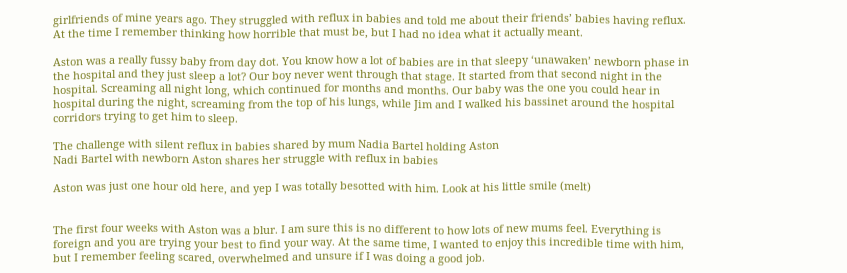girlfriends of mine years ago. They struggled with reflux in babies and told me about their friends’ babies having reflux. At the time I remember thinking how horrible that must be, but I had no idea what it actually meant.

Aston was a really fussy baby from day dot. You know how a lot of babies are in that sleepy ‘unawaken’ newborn phase in the hospital and they just sleep a lot? Our boy never went through that stage. It started from that second night in the hospital. Screaming all night long, which continued for months and months. Our baby was the one you could hear in hospital during the night, screaming from the top of his lungs, while Jim and I walked his bassinet around the hospital corridors trying to get him to sleep.

The challenge with silent reflux in babies shared by mum Nadia Bartel holding Aston
Nadi Bartel with newborn Aston shares her struggle with reflux in babies

Aston was just one hour old here, and yep I was totally besotted with him. Look at his little smile (melt)


The first four weeks with Aston was a blur. I am sure this is no different to how lots of new mums feel. Everything is foreign and you are trying your best to find your way. At the same time, I wanted to enjoy this incredible time with him, but I remember feeling scared, overwhelmed and unsure if I was doing a good job.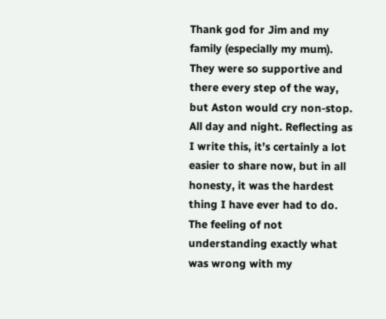Thank god for Jim and my family (especially my mum). They were so supportive and there every step of the way, but Aston would cry non-stop. All day and night. Reflecting as I write this, it’s certainly a lot easier to share now, but in all honesty, it was the hardest thing I have ever had to do. The feeling of not understanding exactly what was wrong with my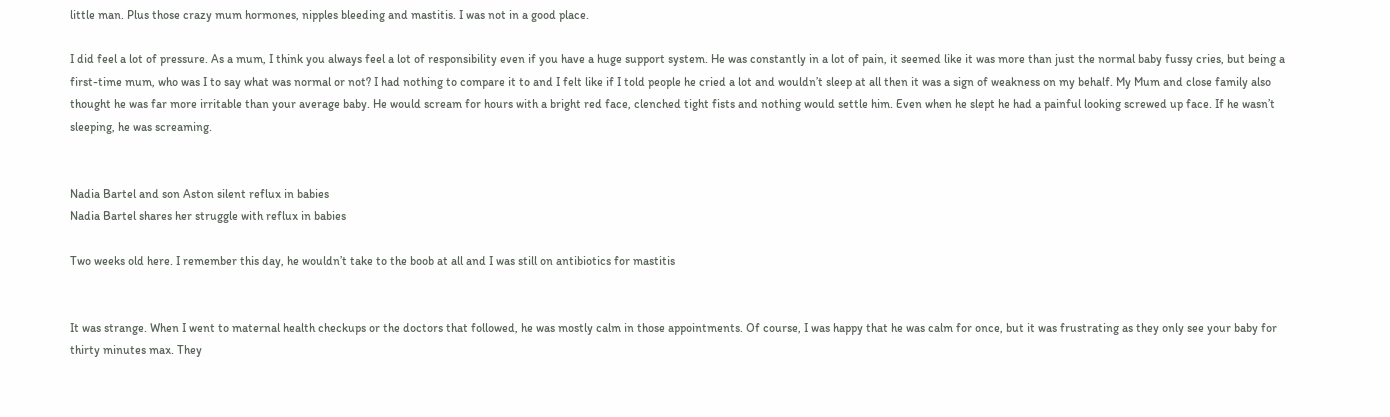little man. Plus those crazy mum hormones, nipples bleeding and mastitis. I was not in a good place.

I did feel a lot of pressure. As a mum, I think you always feel a lot of responsibility even if you have a huge support system. He was constantly in a lot of pain, it seemed like it was more than just the normal baby fussy cries, but being a first-time mum, who was I to say what was normal or not? I had nothing to compare it to and I felt like if I told people he cried a lot and wouldn’t sleep at all then it was a sign of weakness on my behalf. My Mum and close family also thought he was far more irritable than your average baby. He would scream for hours with a bright red face, clenched tight fists and nothing would settle him. Even when he slept he had a painful looking screwed up face. If he wasn’t sleeping, he was screaming.


Nadia Bartel and son Aston silent reflux in babies
Nadia Bartel shares her struggle with reflux in babies

Two weeks old here. I remember this day, he wouldn’t take to the boob at all and I was still on antibiotics for mastitis


It was strange. When I went to maternal health checkups or the doctors that followed, he was mostly calm in those appointments. Of course, I was happy that he was calm for once, but it was frustrating as they only see your baby for thirty minutes max. They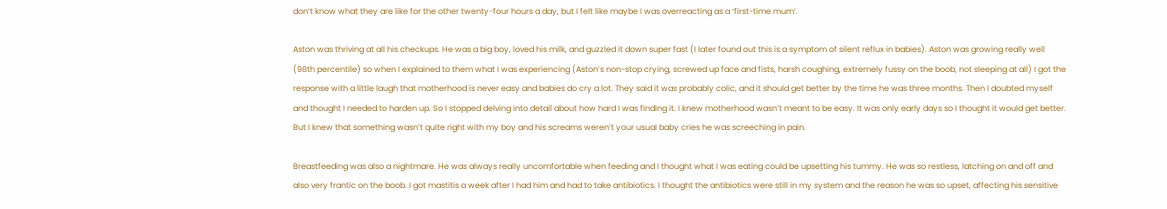don’t know what they are like for the other twenty-four hours a day, but I felt like maybe I was overreacting as a ‘first-time mum’.

Aston was thriving at all his checkups. He was a big boy, loved his milk, and guzzled it down super fast (I later found out this is a symptom of silent reflux in babies). Aston was growing really well (98th percentile) so when I explained to them what I was experiencing (Aston’s non-stop crying, screwed up face and fists, harsh coughing, extremely fussy on the boob, not sleeping at all) I got the response with a little laugh that motherhood is never easy and babies do cry a lot. They said it was probably colic, and it should get better by the time he was three months. Then I doubted myself and thought I needed to harden up. So I stopped delving into detail about how hard I was finding it. I knew motherhood wasn’t meant to be easy. It was only early days so I thought it would get better. But I knew that something wasn’t quite right with my boy and his screams weren’t your usual baby cries he was screeching in pain.

Breastfeeding was also a nightmare. He was always really uncomfortable when feeding and I thought what I was eating could be upsetting his tummy. He was so restless, latching on and off and also very frantic on the boob. I got mastitis a week after I had him and had to take antibiotics. I thought the antibiotics were still in my system and the reason he was so upset, affecting his sensitive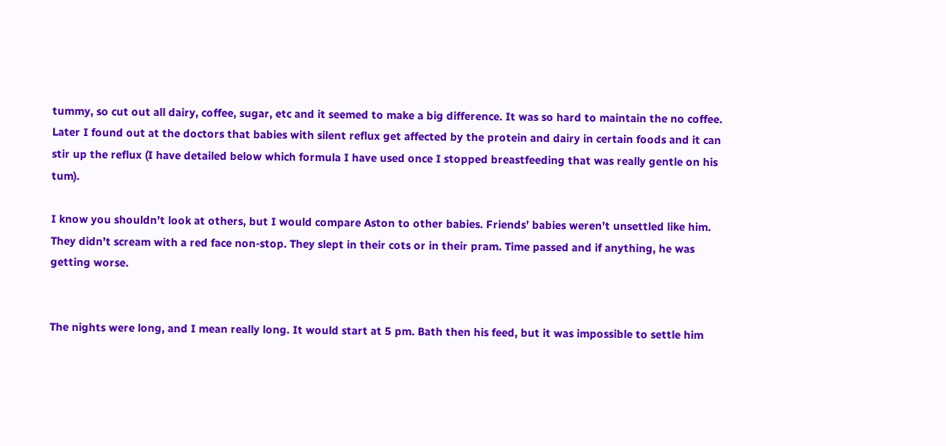tummy, so cut out all dairy, coffee, sugar, etc and it seemed to make a big difference. It was so hard to maintain the no coffee. Later I found out at the doctors that babies with silent reflux get affected by the protein and dairy in certain foods and it can stir up the reflux (I have detailed below which formula I have used once I stopped breastfeeding that was really gentle on his tum).

I know you shouldn’t look at others, but I would compare Aston to other babies. Friends’ babies weren’t unsettled like him. They didn’t scream with a red face non-stop. They slept in their cots or in their pram. Time passed and if anything, he was getting worse.


The nights were long, and I mean really long. It would start at 5 pm. Bath then his feed, but it was impossible to settle him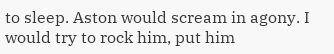to sleep. Aston would scream in agony. I would try to rock him, put him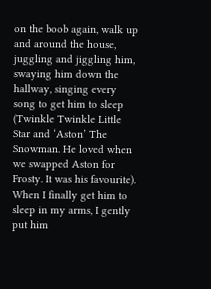on the boob again, walk up and around the house, juggling and jiggling him, swaying him down the hallway, singing every song to get him to sleep (Twinkle Twinkle Little Star and ‘Aston’ The Snowman. He loved when we swapped Aston for Frosty. It was his favourite). When I finally get him to sleep in my arms, I gently put him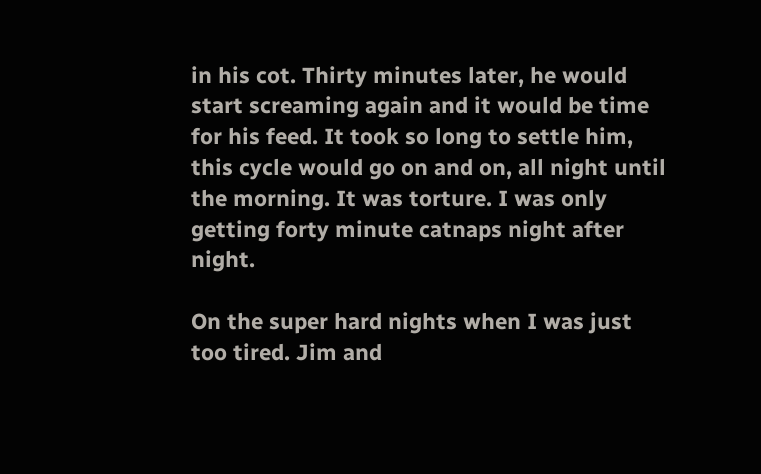in his cot. Thirty minutes later, he would start screaming again and it would be time for his feed. It took so long to settle him, this cycle would go on and on, all night until the morning. It was torture. I was only getting forty minute catnaps night after night.

On the super hard nights when I was just too tired. Jim and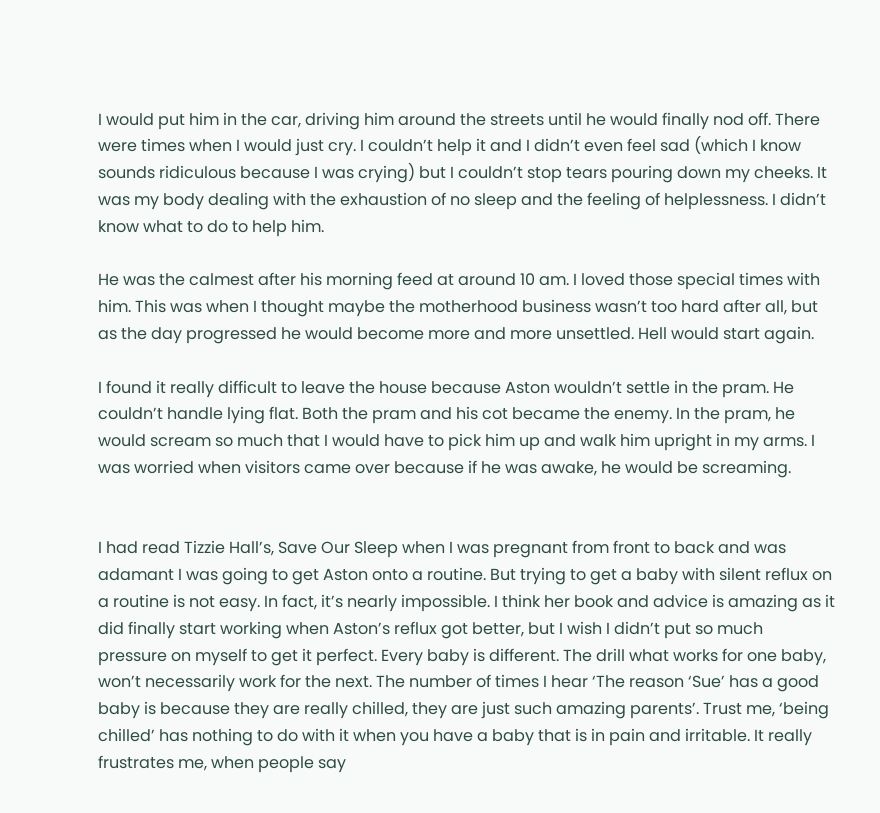I would put him in the car, driving him around the streets until he would finally nod off. There were times when I would just cry. I couldn’t help it and I didn’t even feel sad (which I know sounds ridiculous because I was crying) but I couldn’t stop tears pouring down my cheeks. It was my body dealing with the exhaustion of no sleep and the feeling of helplessness. I didn’t know what to do to help him.

He was the calmest after his morning feed at around 10 am. I loved those special times with him. This was when I thought maybe the motherhood business wasn’t too hard after all, but as the day progressed he would become more and more unsettled. Hell would start again.

I found it really difficult to leave the house because Aston wouldn’t settle in the pram. He couldn’t handle lying flat. Both the pram and his cot became the enemy. In the pram, he would scream so much that I would have to pick him up and walk him upright in my arms. I was worried when visitors came over because if he was awake, he would be screaming.


I had read Tizzie Hall’s, Save Our Sleep when I was pregnant from front to back and was adamant I was going to get Aston onto a routine. But trying to get a baby with silent reflux on a routine is not easy. In fact, it’s nearly impossible. I think her book and advice is amazing as it did finally start working when Aston’s reflux got better, but I wish I didn’t put so much pressure on myself to get it perfect. Every baby is different. The drill what works for one baby, won’t necessarily work for the next. The number of times I hear ‘The reason ‘Sue’ has a good baby is because they are really chilled, they are just such amazing parents’. Trust me, ‘being chilled’ has nothing to do with it when you have a baby that is in pain and irritable. It really frustrates me, when people say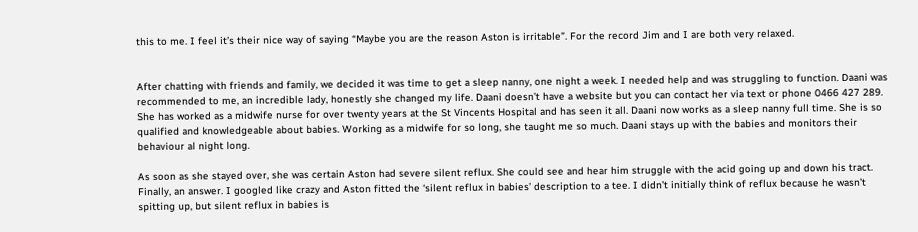this to me. I feel it’s their nice way of saying “Maybe you are the reason Aston is irritable”. For the record Jim and I are both very relaxed.


After chatting with friends and family, we decided it was time to get a sleep nanny, one night a week. I needed help and was struggling to function. Daani was recommended to me, an incredible lady, honestly she changed my life. Daani doesn’t have a website but you can contact her via text or phone 0466 427 289. She has worked as a midwife nurse for over twenty years at the St Vincents Hospital and has seen it all. Daani now works as a sleep nanny full time. She is so qualified and knowledgeable about babies. Working as a midwife for so long, she taught me so much. Daani stays up with the babies and monitors their behaviour al night long.

As soon as she stayed over, she was certain Aston had severe silent reflux. She could see and hear him struggle with the acid going up and down his tract. Finally, an answer. I googled like crazy and Aston fitted the ‘silent reflux in babies’ description to a tee. I didn’t initially think of reflux because he wasn’t spitting up, but silent reflux in babies is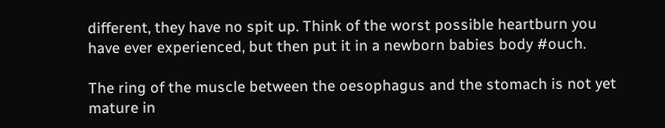different, they have no spit up. Think of the worst possible heartburn you have ever experienced, but then put it in a newborn babies body #ouch.

The ring of the muscle between the oesophagus and the stomach is not yet mature in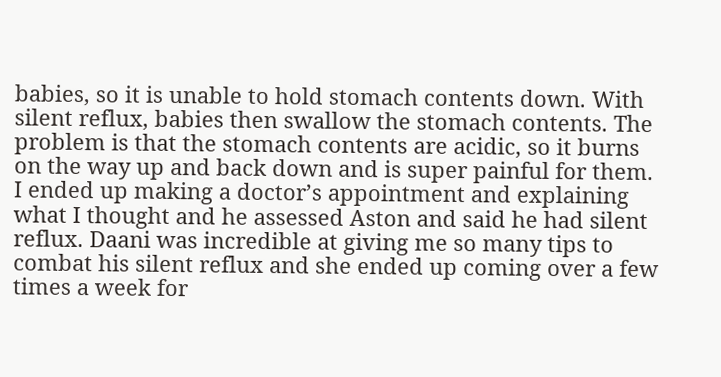babies, so it is unable to hold stomach contents down. With silent reflux, babies then swallow the stomach contents. The problem is that the stomach contents are acidic, so it burns on the way up and back down and is super painful for them. I ended up making a doctor’s appointment and explaining what I thought and he assessed Aston and said he had silent reflux. Daani was incredible at giving me so many tips to combat his silent reflux and she ended up coming over a few times a week for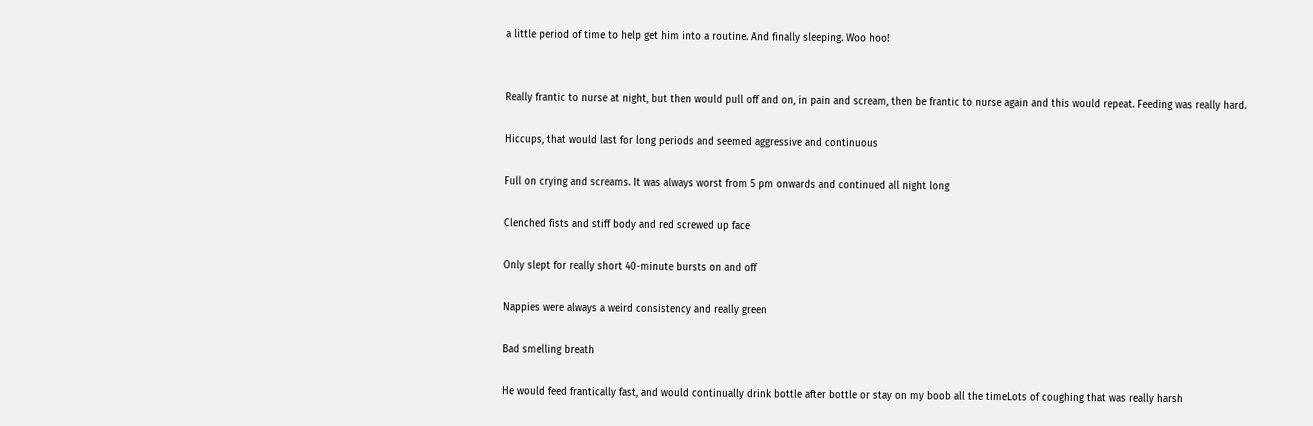a little period of time to help get him into a routine. And finally sleeping. Woo hoo!


Really frantic to nurse at night, but then would pull off and on, in pain and scream, then be frantic to nurse again and this would repeat. Feeding was really hard.

Hiccups, that would last for long periods and seemed aggressive and continuous

Full on crying and screams. It was always worst from 5 pm onwards and continued all night long

Clenched fists and stiff body and red screwed up face

Only slept for really short 40-minute bursts on and off

Nappies were always a weird consistency and really green

Bad smelling breath

He would feed frantically fast, and would continually drink bottle after bottle or stay on my boob all the timeLots of coughing that was really harsh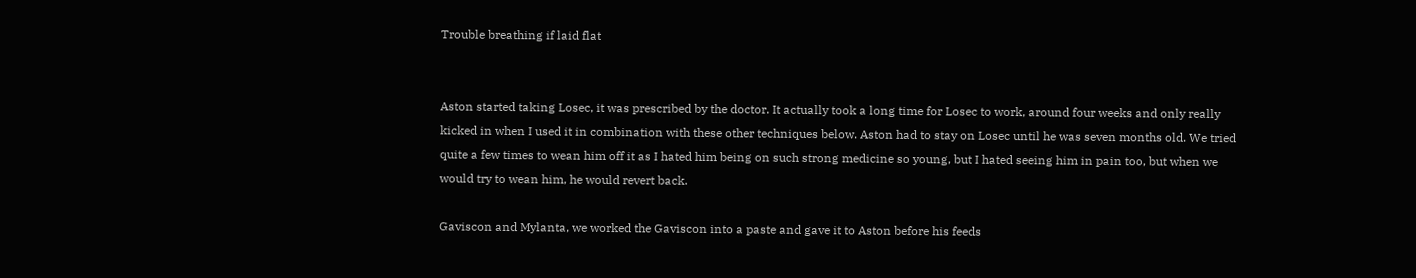Trouble breathing if laid flat


Aston started taking Losec, it was prescribed by the doctor. It actually took a long time for Losec to work, around four weeks and only really kicked in when I used it in combination with these other techniques below. Aston had to stay on Losec until he was seven months old. We tried quite a few times to wean him off it as I hated him being on such strong medicine so young, but I hated seeing him in pain too, but when we would try to wean him, he would revert back.

Gaviscon and Mylanta, we worked the Gaviscon into a paste and gave it to Aston before his feeds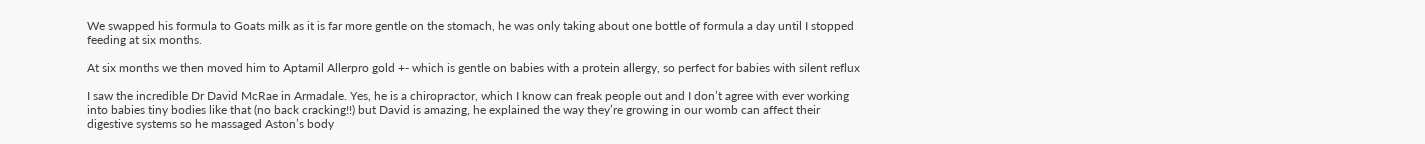We swapped his formula to Goats milk as it is far more gentle on the stomach, he was only taking about one bottle of formula a day until I stopped feeding at six months.

At six months we then moved him to Aptamil Allerpro gold +- which is gentle on babies with a protein allergy, so perfect for babies with silent reflux

I saw the incredible Dr David McRae in Armadale. Yes, he is a chiropractor, which I know can freak people out and I don’t agree with ever working into babies tiny bodies like that (no back cracking!!) but David is amazing, he explained the way they’re growing in our womb can affect their digestive systems so he massaged Aston’s body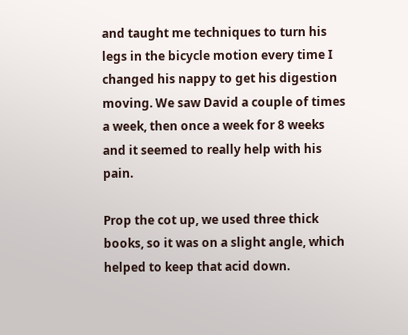and taught me techniques to turn his legs in the bicycle motion every time I changed his nappy to get his digestion moving. We saw David a couple of times a week, then once a week for 8 weeks and it seemed to really help with his pain.

Prop the cot up, we used three thick books, so it was on a slight angle, which helped to keep that acid down.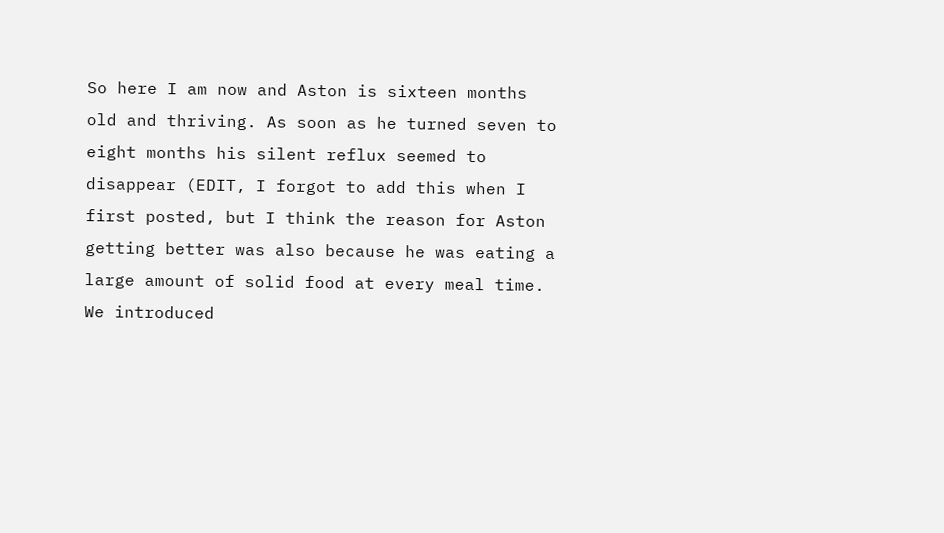So here I am now and Aston is sixteen months old and thriving. As soon as he turned seven to eight months his silent reflux seemed to disappear (EDIT, I forgot to add this when I first posted, but I think the reason for Aston getting better was also because he was eating a large amount of solid food at every meal time. We introduced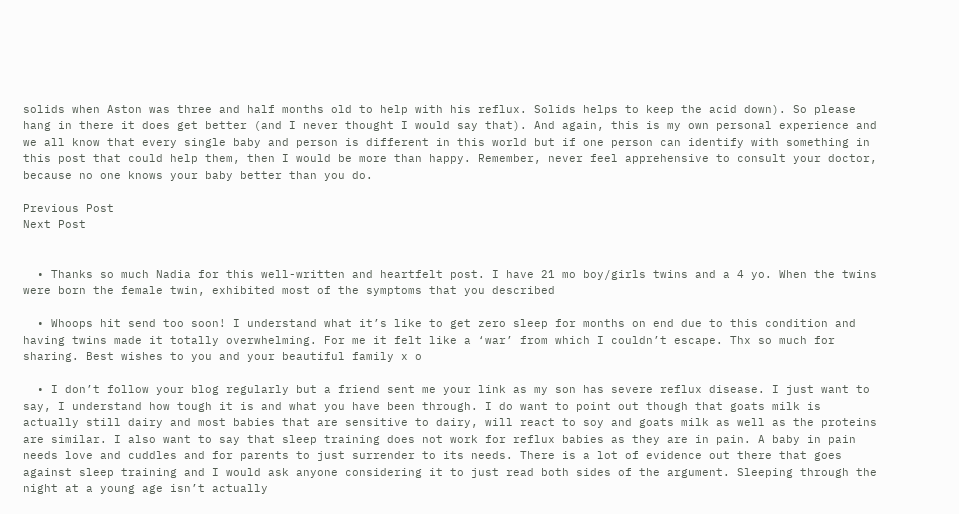solids when Aston was three and half months old to help with his reflux. Solids helps to keep the acid down). So please hang in there it does get better (and I never thought I would say that). And again, this is my own personal experience and we all know that every single baby and person is different in this world but if one person can identify with something in this post that could help them, then I would be more than happy. Remember, never feel apprehensive to consult your doctor, because no one knows your baby better than you do.

Previous Post
Next Post


  • Thanks so much Nadia for this well-written and heartfelt post. I have 21 mo boy/girls twins and a 4 yo. When the twins were born the female twin, exhibited most of the symptoms that you described

  • Whoops hit send too soon! I understand what it’s like to get zero sleep for months on end due to this condition and having twins made it totally overwhelming. For me it felt like a ‘war’ from which I couldn’t escape. Thx so much for sharing. Best wishes to you and your beautiful family x o

  • I don’t follow your blog regularly but a friend sent me your link as my son has severe reflux disease. I just want to say, I understand how tough it is and what you have been through. I do want to point out though that goats milk is actually still dairy and most babies that are sensitive to dairy, will react to soy and goats milk as well as the proteins are similar. I also want to say that sleep training does not work for reflux babies as they are in pain. A baby in pain needs love and cuddles and for parents to just surrender to its needs. There is a lot of evidence out there that goes against sleep training and I would ask anyone considering it to just read both sides of the argument. Sleeping through the night at a young age isn’t actually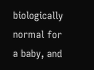biologically normal for a baby, and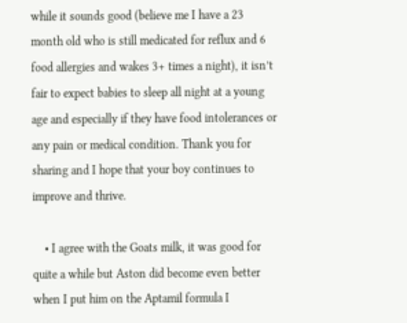while it sounds good (believe me I have a 23 month old who is still medicated for reflux and 6 food allergies and wakes 3+ times a night), it isn’t fair to expect babies to sleep all night at a young age and especially if they have food intolerances or any pain or medical condition. Thank you for sharing and I hope that your boy continues to improve and thrive.

    • I agree with the Goats milk, it was good for quite a while but Aston did become even better when I put him on the Aptamil formula I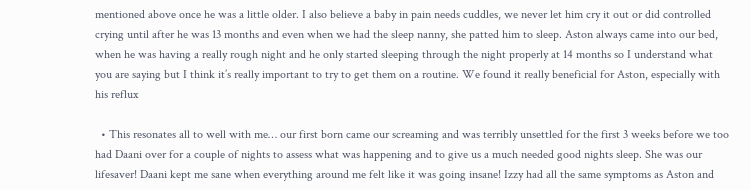mentioned above once he was a little older. I also believe a baby in pain needs cuddles, we never let him cry it out or did controlled crying until after he was 13 months and even when we had the sleep nanny, she patted him to sleep. Aston always came into our bed, when he was having a really rough night and he only started sleeping through the night properly at 14 months so I understand what you are saying but I think it’s really important to try to get them on a routine. We found it really beneficial for Aston, especially with his reflux

  • This resonates all to well with me… our first born came our screaming and was terribly unsettled for the first 3 weeks before we too had Daani over for a couple of nights to assess what was happening and to give us a much needed good nights sleep. She was our lifesaver! Daani kept me sane when everything around me felt like it was going insane! Izzy had all the same symptoms as Aston and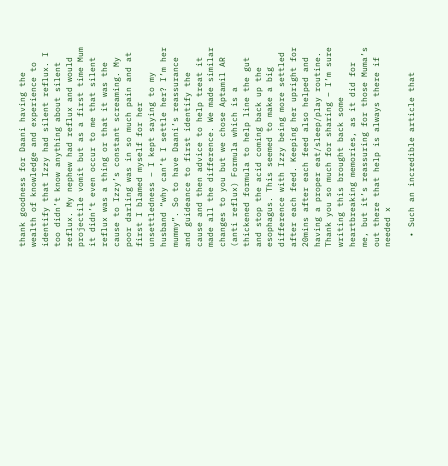thank goodness for Daani having the wealth of knowledge and experience to identify that Izzy had silent reflux. I too didn’t know anything about silent reflux. My nephew had reflux and would projectile vomit but as a first time Mum it didn’t even occur to me that silent reflux was a thing or that it was the cause to Izzy’s constant screaming. My poor darling was in so much pain and at first I blamed myself for her unsettledness – I kept saying to my husband “why can’t I settle her? I’m her mummy”. So to have Daani’s reassurance and guideance to first identify the cause and then advice to help treat it made all the difference. We made similar changes to you but we chose Aptamil AR (anti reflux) Formula which is a thickened formula to help line the gut and stop the acid coming back up the esophagus. This seemed to make a big difference with Izzy being more settled after each feed. Keeping her upright for 20mins after each feed also helped and having a proper eat/sleep/play routine. Thank you so much for sharing – I’m sure writing this brought back some heartbreaking memories, as it did for me, but it’s reassuring for those Muma’s out there that help is always there if needed x

  • Such an incredible article that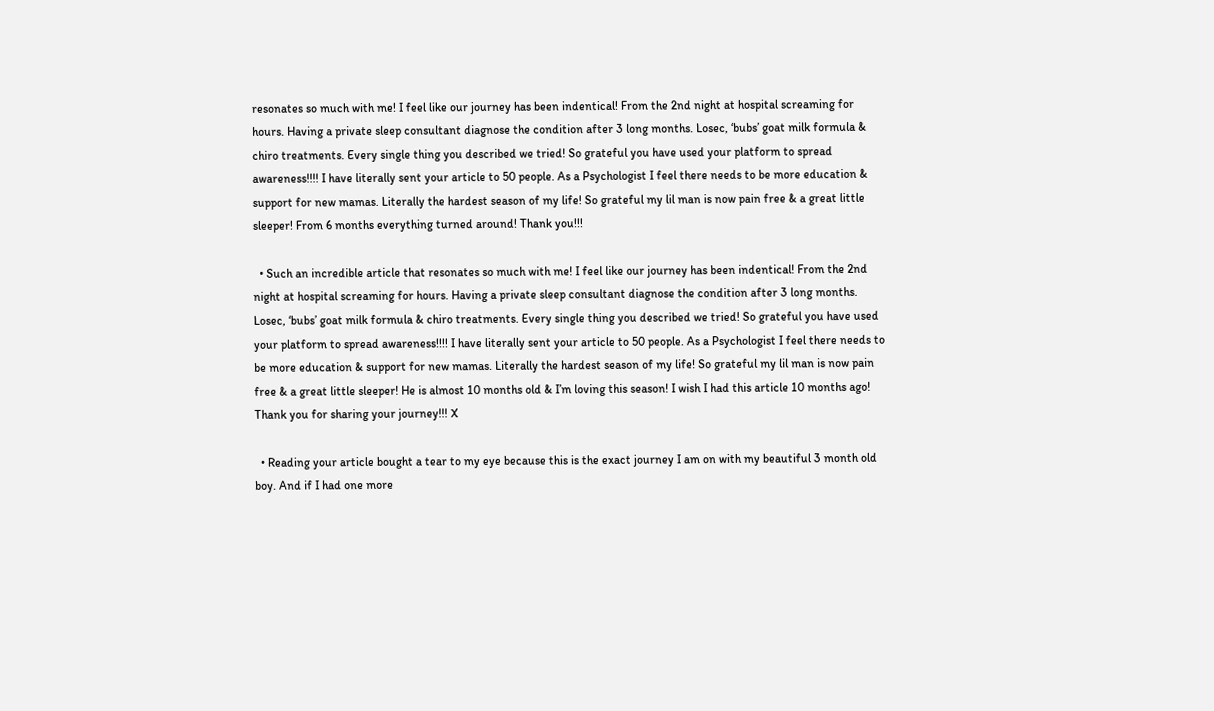resonates so much with me! I feel like our journey has been indentical! From the 2nd night at hospital screaming for hours. Having a private sleep consultant diagnose the condition after 3 long months. Losec, ‘bubs’ goat milk formula & chiro treatments. Every single thing you described we tried! So grateful you have used your platform to spread awareness!!!! I have literally sent your article to 50 people. As a Psychologist I feel there needs to be more education & support for new mamas. Literally the hardest season of my life! So grateful my lil man is now pain free & a great little sleeper! From 6 months everything turned around! Thank you!!!

  • Such an incredible article that resonates so much with me! I feel like our journey has been indentical! From the 2nd night at hospital screaming for hours. Having a private sleep consultant diagnose the condition after 3 long months. Losec, ‘bubs’ goat milk formula & chiro treatments. Every single thing you described we tried! So grateful you have used your platform to spread awareness!!!! I have literally sent your article to 50 people. As a Psychologist I feel there needs to be more education & support for new mamas. Literally the hardest season of my life! So grateful my lil man is now pain free & a great little sleeper! He is almost 10 months old & I’m loving this season! I wish I had this article 10 months ago! Thank you for sharing your journey!!! X

  • Reading your article bought a tear to my eye because this is the exact journey I am on with my beautiful 3 month old boy. And if I had one more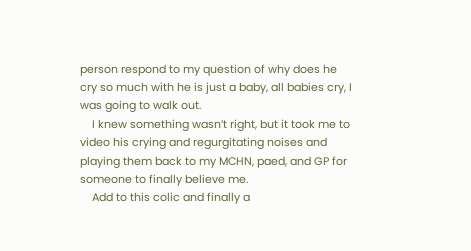person respond to my question of why does he cry so much with he is just a baby, all babies cry, I was going to walk out.
    I knew something wasn’t right, but it took me to video his crying and regurgitating noises and playing them back to my MCHN, paed, and GP for someone to finally believe me.
    Add to this colic and finally a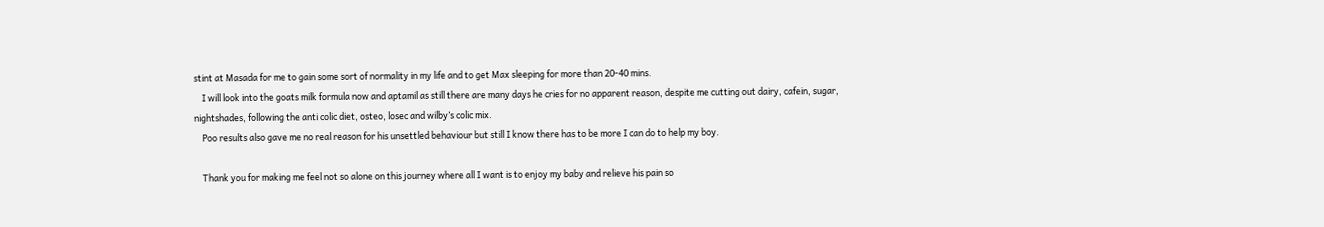stint at Masada for me to gain some sort of normality in my life and to get Max sleeping for more than 20-40 mins.
    I will look into the goats milk formula now and aptamil as still there are many days he cries for no apparent reason, despite me cutting out dairy, cafein, sugar, nightshades, following the anti colic diet, osteo, losec and wilby’s colic mix.
    Poo results also gave me no real reason for his unsettled behaviour but still I know there has to be more I can do to help my boy.

    Thank you for making me feel not so alone on this journey where all I want is to enjoy my baby and relieve his pain so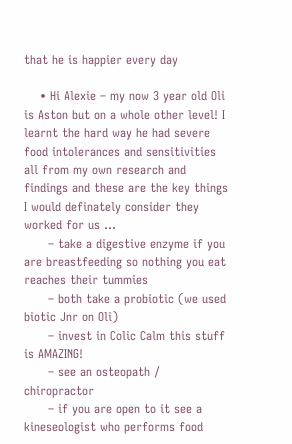that he is happier every day

    • Hi Alexie – my now 3 year old Oli is Aston but on a whole other level! I learnt the hard way he had severe food intolerances and sensitivities all from my own research and findings and these are the key things I would definately consider they worked for us …
      – take a digestive enzyme if you are breastfeeding so nothing you eat reaches their tummies
      – both take a probiotic (we used biotic Jnr on Oli)
      – invest in Colic Calm this stuff is AMAZING!
      – see an osteopath / chiropractor
      – if you are open to it see a kineseologist who performs food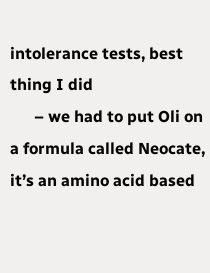intolerance tests, best thing I did
      – we had to put Oli on a formula called Neocate, it’s an amino acid based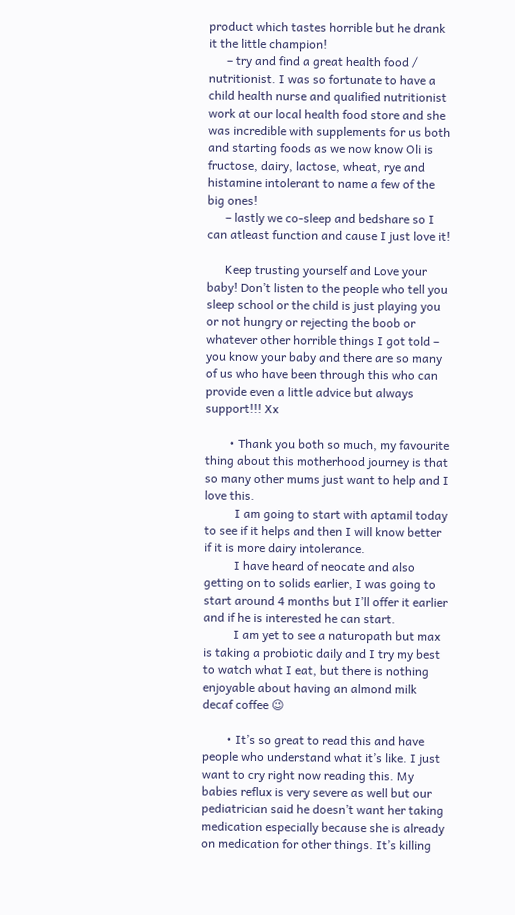product which tastes horrible but he drank it the little champion!
      – try and find a great health food / nutritionist. I was so fortunate to have a child health nurse and qualified nutritionist work at our local health food store and she was incredible with supplements for us both and starting foods as we now know Oli is fructose, dairy, lactose, wheat, rye and histamine intolerant to name a few of the big ones!
      – lastly we co-sleep and bedshare so I can atleast function and cause I just love it!

      Keep trusting yourself and Love your baby! Don’t listen to the people who tell you sleep school or the child is just playing you or not hungry or rejecting the boob or whatever other horrible things I got told – you know your baby and there are so many of us who have been through this who can provide even a little advice but always support!!! Xx

        • Thank you both so much, my favourite thing about this motherhood journey is that so many other mums just want to help and I love this.
          I am going to start with aptamil today to see if it helps and then I will know better if it is more dairy intolerance.
          I have heard of neocate and also getting on to solids earlier, I was going to start around 4 months but I’ll offer it earlier and if he is interested he can start.
          I am yet to see a naturopath but max is taking a probiotic daily and I try my best to watch what I eat, but there is nothing enjoyable about having an almond milk decaf coffee 😉

        • It’s so great to read this and have people who understand what it’s like. I just want to cry right now reading this. My babies reflux is very severe as well but our pediatrician said he doesn’t want her taking medication especially because she is already on medication for other things. It’s killing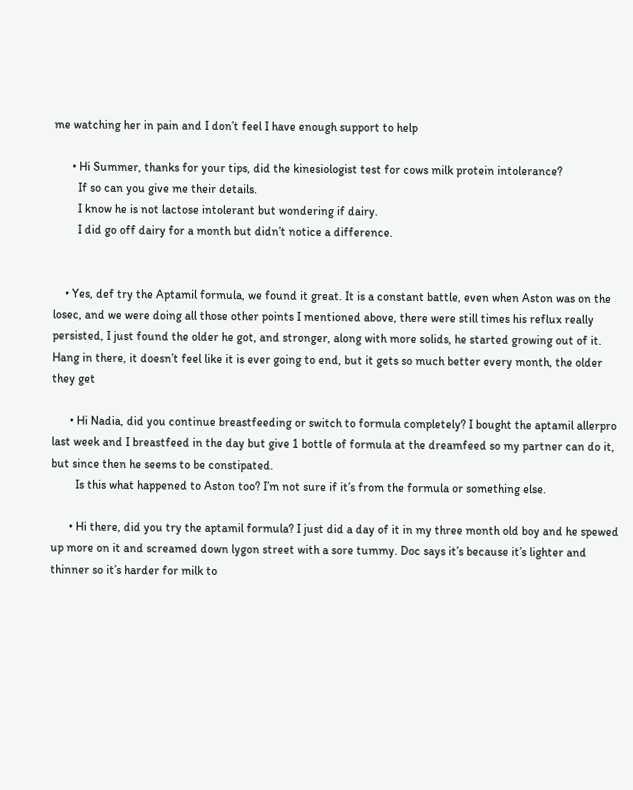me watching her in pain and I don’t feel I have enough support to help

      • Hi Summer, thanks for your tips, did the kinesiologist test for cows milk protein intolerance?
        If so can you give me their details.
        I know he is not lactose intolerant but wondering if dairy.
        I did go off dairy for a month but didn’t notice a difference.


    • Yes, def try the Aptamil formula, we found it great. It is a constant battle, even when Aston was on the losec, and we were doing all those other points I mentioned above, there were still times his reflux really persisted, I just found the older he got, and stronger, along with more solids, he started growing out of it. Hang in there, it doesn’t feel like it is ever going to end, but it gets so much better every month, the older they get

      • Hi Nadia, did you continue breastfeeding or switch to formula completely? I bought the aptamil allerpro last week and I breastfeed in the day but give 1 bottle of formula at the dreamfeed so my partner can do it, but since then he seems to be constipated.
        Is this what happened to Aston too? I’m not sure if it’s from the formula or something else.

      • Hi there, did you try the aptamil formula? I just did a day of it in my three month old boy and he spewed up more on it and screamed down lygon street with a sore tummy. Doc says it’s because it’s lighter and thinner so it’s harder for milk to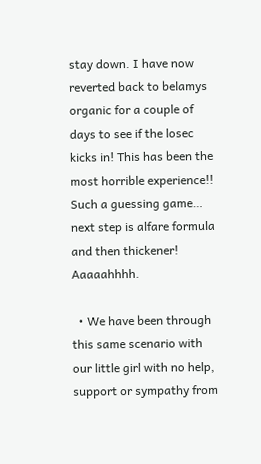stay down. I have now reverted back to belamys organic for a couple of days to see if the losec kicks in! This has been the most horrible experience!! Such a guessing game… next step is alfare formula and then thickener! Aaaaahhhh.

  • We have been through this same scenario with our little girl with no help, support or sympathy from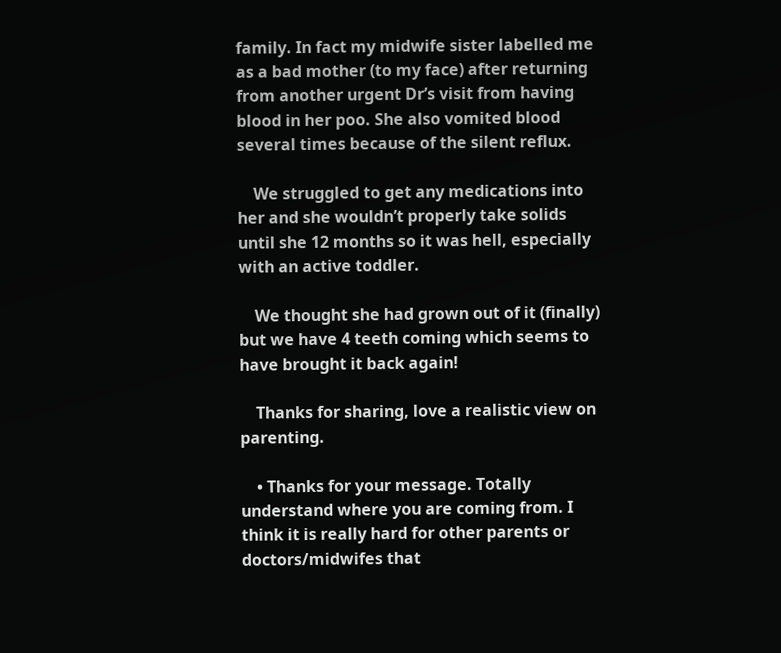family. In fact my midwife sister labelled me as a bad mother (to my face) after returning from another urgent Dr’s visit from having blood in her poo. She also vomited blood several times because of the silent reflux.

    We struggled to get any medications into her and she wouldn’t properly take solids until she 12 months so it was hell, especially with an active toddler.

    We thought she had grown out of it (finally) but we have 4 teeth coming which seems to have brought it back again!

    Thanks for sharing, love a realistic view on parenting.

    • Thanks for your message. Totally understand where you are coming from. I think it is really hard for other parents or doctors/midwifes that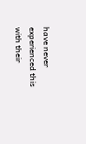have never experienced this with their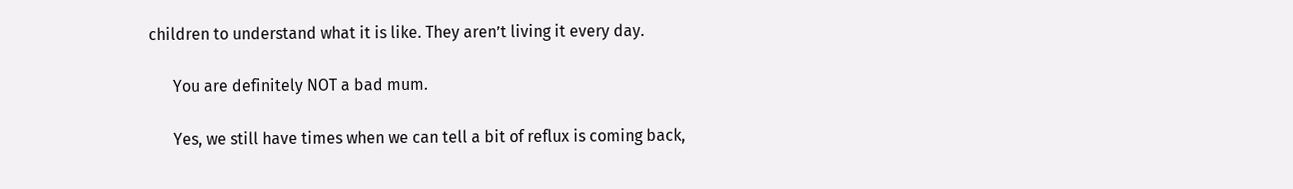children to understand what it is like. They aren’t living it every day.

      You are definitely NOT a bad mum.

      Yes, we still have times when we can tell a bit of reflux is coming back,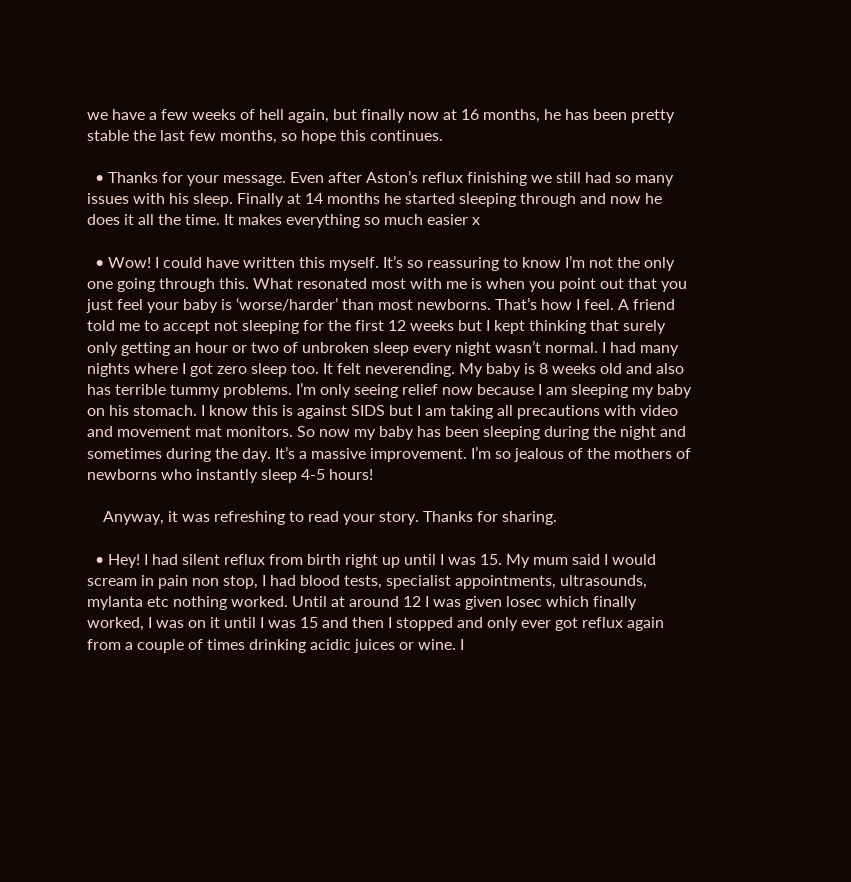we have a few weeks of hell again, but finally now at 16 months, he has been pretty stable the last few months, so hope this continues.

  • Thanks for your message. Even after Aston’s reflux finishing we still had so many issues with his sleep. Finally at 14 months he started sleeping through and now he does it all the time. It makes everything so much easier x

  • Wow! I could have written this myself. It’s so reassuring to know I’m not the only one going through this. What resonated most with me is when you point out that you just feel your baby is ‘worse/harder’ than most newborns. That’s how I feel. A friend told me to accept not sleeping for the first 12 weeks but I kept thinking that surely only getting an hour or two of unbroken sleep every night wasn’t normal. I had many nights where I got zero sleep too. It felt neverending. My baby is 8 weeks old and also has terrible tummy problems. I’m only seeing relief now because I am sleeping my baby on his stomach. I know this is against SIDS but I am taking all precautions with video and movement mat monitors. So now my baby has been sleeping during the night and sometimes during the day. It’s a massive improvement. I’m so jealous of the mothers of newborns who instantly sleep 4-5 hours!

    Anyway, it was refreshing to read your story. Thanks for sharing.

  • Hey! I had silent reflux from birth right up until I was 15. My mum said I would scream in pain non stop, I had blood tests, specialist appointments, ultrasounds, mylanta etc nothing worked. Until at around 12 I was given losec which finally worked, I was on it until I was 15 and then I stopped and only ever got reflux again from a couple of times drinking acidic juices or wine. I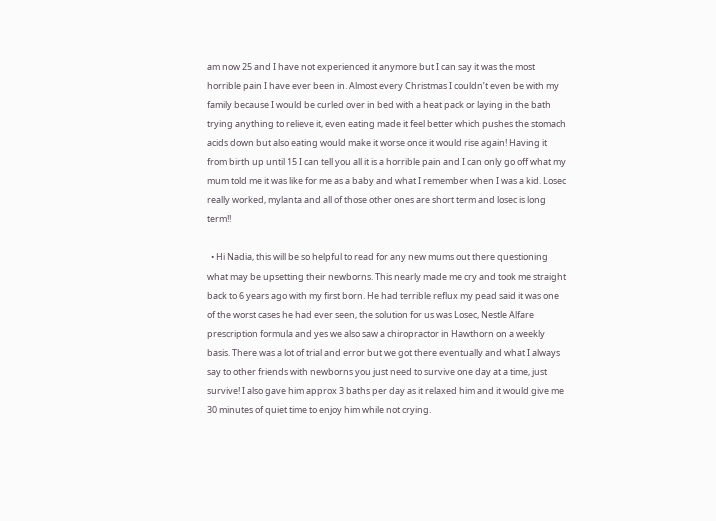am now 25 and I have not experienced it anymore but I can say it was the most horrible pain I have ever been in. Almost every Christmas I couldn’t even be with my family because I would be curled over in bed with a heat pack or laying in the bath trying anything to relieve it, even eating made it feel better which pushes the stomach acids down but also eating would make it worse once it would rise again! Having it from birth up until 15 I can tell you all it is a horrible pain and I can only go off what my mum told me it was like for me as a baby and what I remember when I was a kid. Losec really worked, mylanta and all of those other ones are short term and losec is long term!!

  • Hi Nadia, this will be so helpful to read for any new mums out there questioning what may be upsetting their newborns. This nearly made me cry and took me straight back to 6 years ago with my first born. He had terrible reflux my pead said it was one of the worst cases he had ever seen, the solution for us was Losec, Nestle Alfare prescription formula and yes we also saw a chiropractor in Hawthorn on a weekly basis. There was a lot of trial and error but we got there eventually and what I always say to other friends with newborns you just need to survive one day at a time, just survive! I also gave him approx 3 baths per day as it relaxed him and it would give me 30 minutes of quiet time to enjoy him while not crying.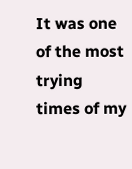It was one of the most trying times of my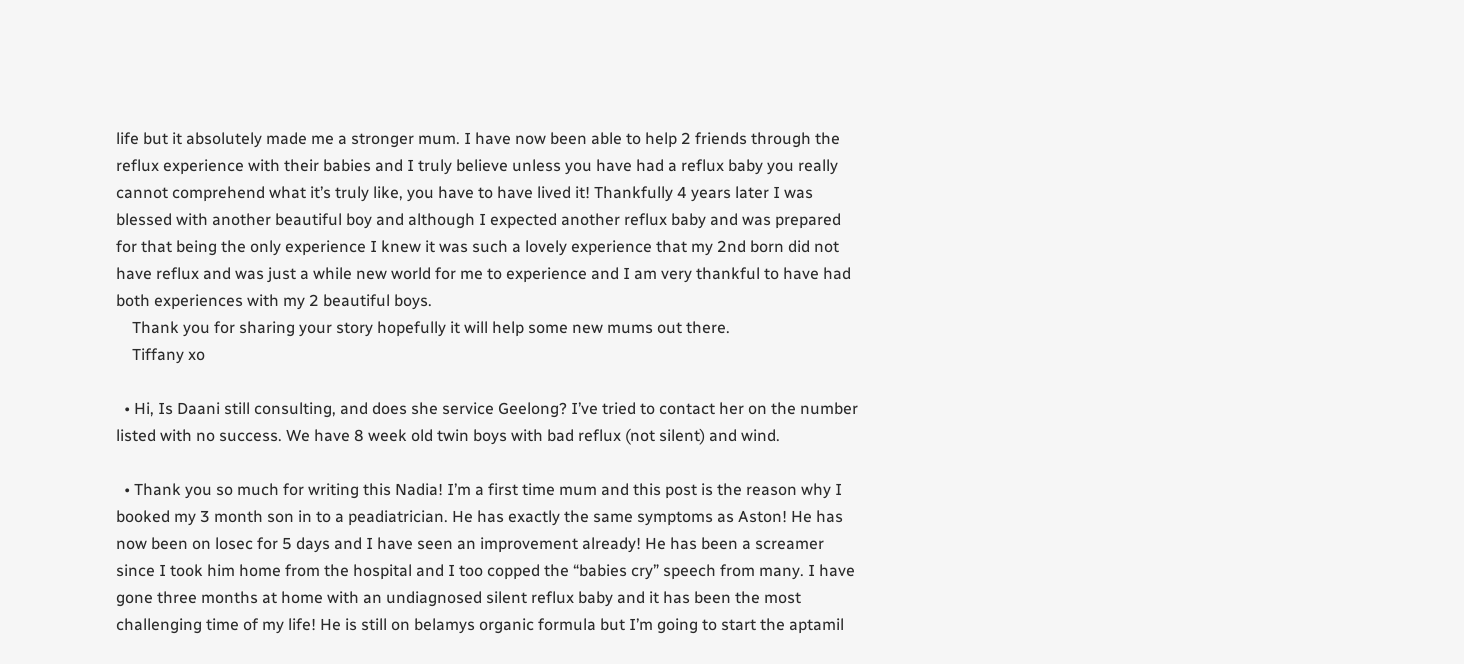life but it absolutely made me a stronger mum. I have now been able to help 2 friends through the reflux experience with their babies and I truly believe unless you have had a reflux baby you really cannot comprehend what it’s truly like, you have to have lived it! Thankfully 4 years later I was blessed with another beautiful boy and although I expected another reflux baby and was prepared for that being the only experience I knew it was such a lovely experience that my 2nd born did not have reflux and was just a while new world for me to experience and I am very thankful to have had both experiences with my 2 beautiful boys.
    Thank you for sharing your story hopefully it will help some new mums out there.
    Tiffany xo

  • Hi, Is Daani still consulting, and does she service Geelong? I’ve tried to contact her on the number listed with no success. We have 8 week old twin boys with bad reflux (not silent) and wind.

  • Thank you so much for writing this Nadia! I’m a first time mum and this post is the reason why I booked my 3 month son in to a peadiatrician. He has exactly the same symptoms as Aston! He has now been on losec for 5 days and I have seen an improvement already! He has been a screamer since I took him home from the hospital and I too copped the “babies cry” speech from many. I have gone three months at home with an undiagnosed silent reflux baby and it has been the most challenging time of my life! He is still on belamys organic formula but I’m going to start the aptamil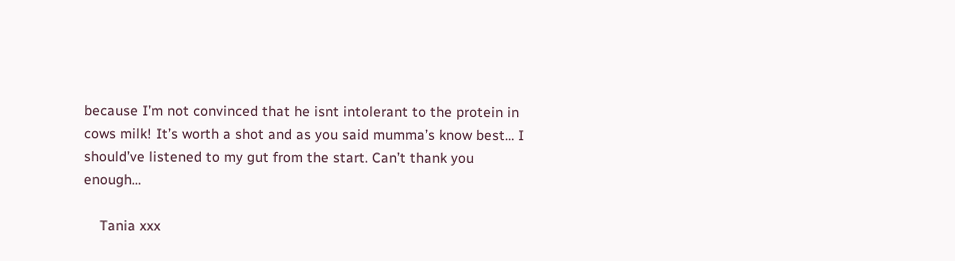because I’m not convinced that he isnt intolerant to the protein in cows milk! It’s worth a shot and as you said mumma’s know best… I should’ve listened to my gut from the start. Can’t thank you enough…

    Tania xxx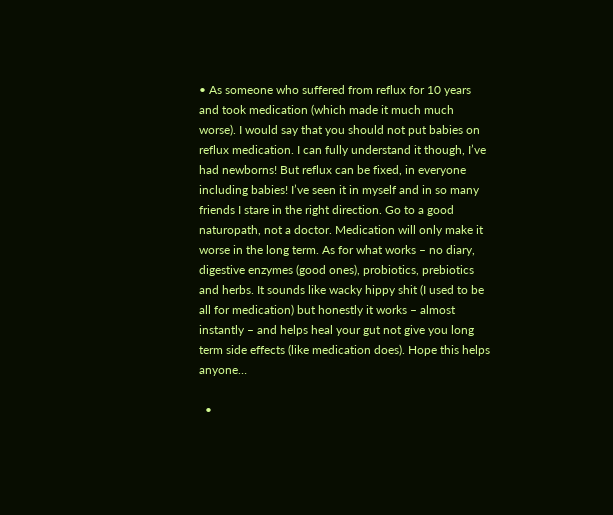• As someone who suffered from reflux for 10 years and took medication (which made it much much worse). I would say that you should not put babies on reflux medication. I can fully understand it though, I’ve had newborns! But reflux can be fixed, in everyone including babies! I’ve seen it in myself and in so many friends I stare in the right direction. Go to a good naturopath, not a doctor. Medication will only make it worse in the long term. As for what works – no diary, digestive enzymes (good ones), probiotics, prebiotics and herbs. It sounds like wacky hippy shit (I used to be all for medication) but honestly it works – almost instantly – and helps heal your gut not give you long term side effects (like medication does). Hope this helps anyone…

  •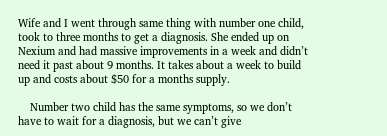Wife and I went through same thing with number one child, took to three months to get a diagnosis. She ended up on Nexium and had massive improvements in a week and didn’t need it past about 9 months. It takes about a week to build up and costs about $50 for a months supply.

    Number two child has the same symptoms, so we don’t have to wait for a diagnosis, but we can’t give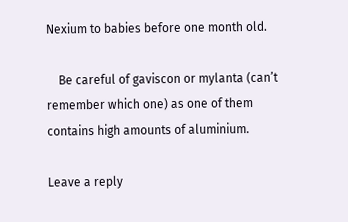Nexium to babies before one month old.

    Be careful of gaviscon or mylanta (can’t remember which one) as one of them contains high amounts of aluminium.

Leave a reply